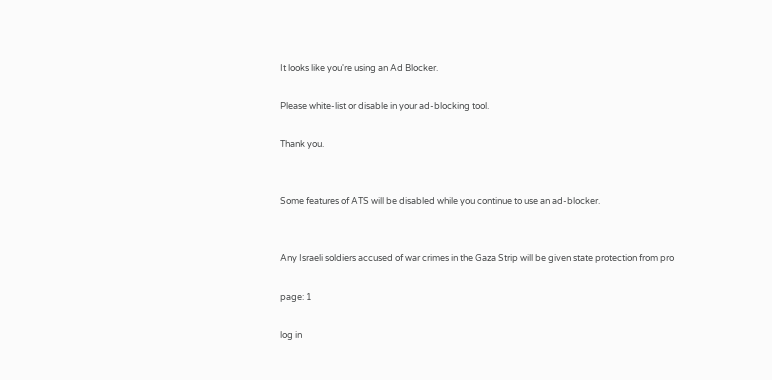It looks like you're using an Ad Blocker.

Please white-list or disable in your ad-blocking tool.

Thank you.


Some features of ATS will be disabled while you continue to use an ad-blocker.


Any Israeli soldiers accused of war crimes in the Gaza Strip will be given state protection from pro

page: 1

log in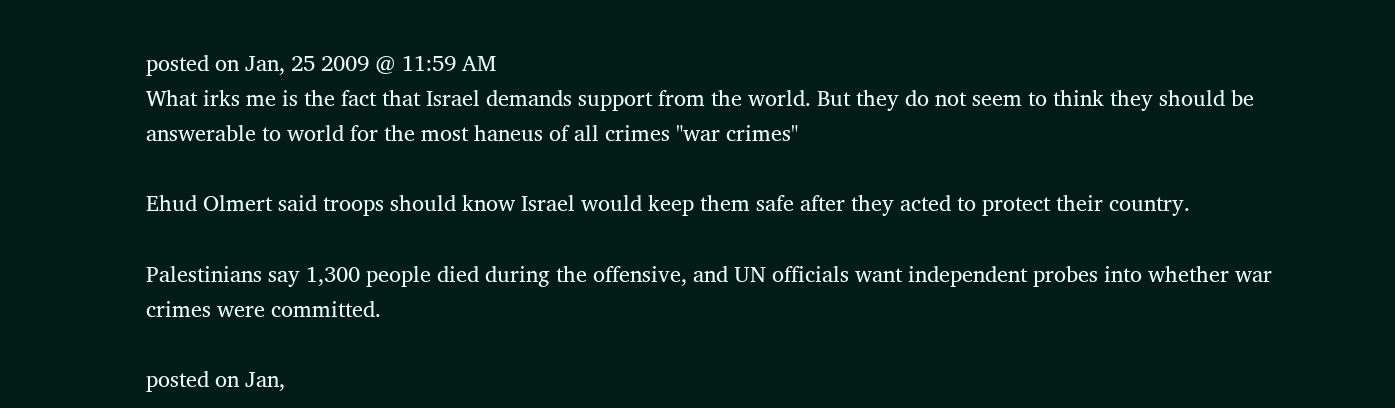posted on Jan, 25 2009 @ 11:59 AM
What irks me is the fact that Israel demands support from the world. But they do not seem to think they should be answerable to world for the most haneus of all crimes "war crimes"

Ehud Olmert said troops should know Israel would keep them safe after they acted to protect their country.

Palestinians say 1,300 people died during the offensive, and UN officials want independent probes into whether war crimes were committed.

posted on Jan,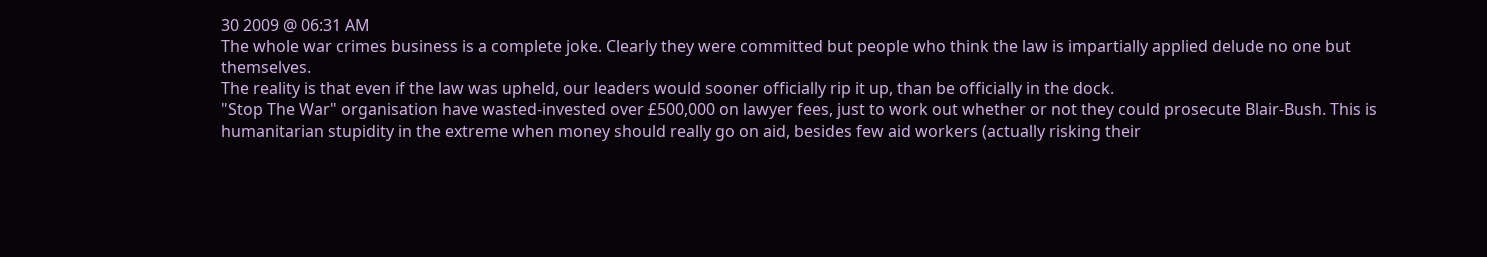30 2009 @ 06:31 AM
The whole war crimes business is a complete joke. Clearly they were committed but people who think the law is impartially applied delude no one but themselves.
The reality is that even if the law was upheld, our leaders would sooner officially rip it up, than be officially in the dock.
"Stop The War" organisation have wasted-invested over £500,000 on lawyer fees, just to work out whether or not they could prosecute Blair-Bush. This is humanitarian stupidity in the extreme when money should really go on aid, besides few aid workers (actually risking their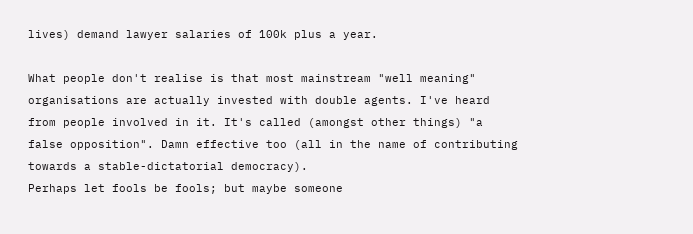lives) demand lawyer salaries of 100k plus a year.

What people don't realise is that most mainstream "well meaning" organisations are actually invested with double agents. I've heard from people involved in it. It's called (amongst other things) "a false opposition". Damn effective too (all in the name of contributing towards a stable-dictatorial democracy).
Perhaps let fools be fools; but maybe someone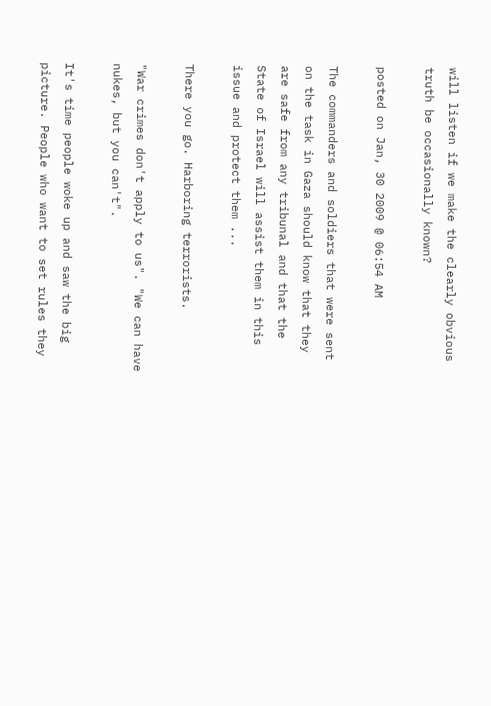will listen if we make the clearly obvious truth be occasionally known?

posted on Jan, 30 2009 @ 06:54 AM

The commanders and soldiers that were sent on the task in Gaza should know that they are safe from any tribunal and that the State of Israel will assist them in this issue and protect them ...

There you go. Harboring terrorists.

"War crimes don't apply to us". "We can have nukes, but you can't".

It's time people woke up and saw the big picture. People who want to set rules they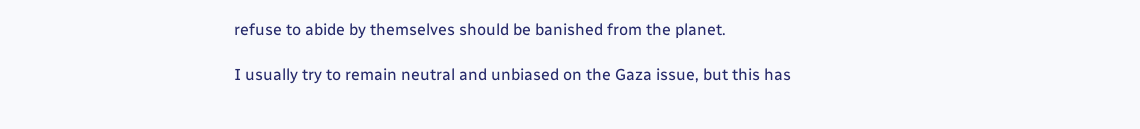refuse to abide by themselves should be banished from the planet.

I usually try to remain neutral and unbiased on the Gaza issue, but this has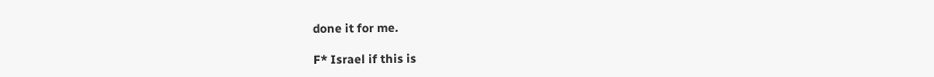done it for me.

F* Israel if this is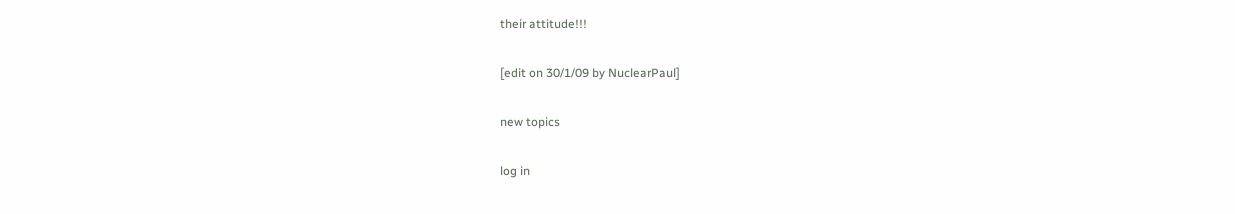their attitude!!!

[edit on 30/1/09 by NuclearPaul]

new topics

log in